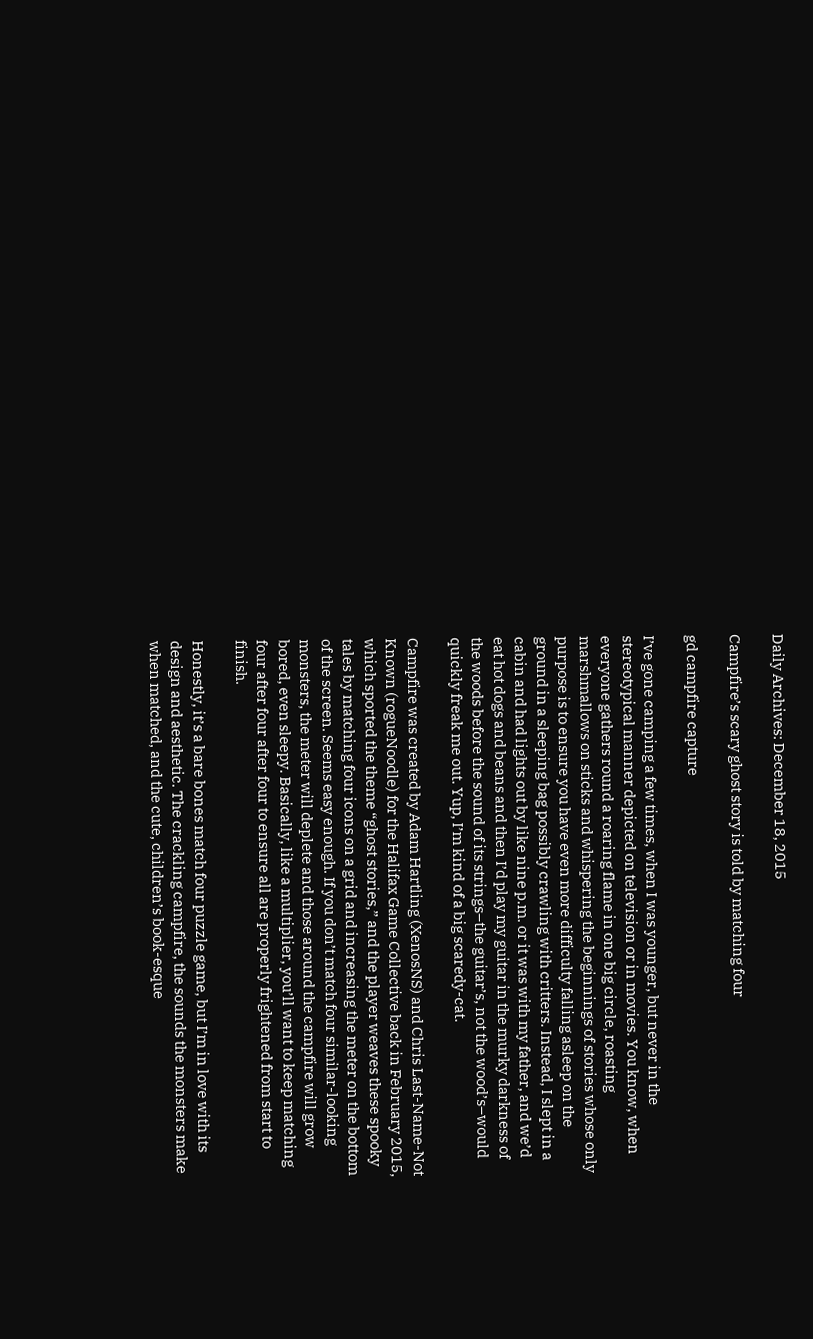Daily Archives: December 18, 2015

Campfire’s scary ghost story is told by matching four

gd campfire capture

I’ve gone camping a few times, when I was younger, but never in the stereotypical manner depicted on television or in movies. You know, when everyone gathers round a roaring flame in one big circle, roasting marshmallows on sticks and whispering the beginnings of stories whose only purpose is to ensure you have even more difficulty falling asleep on the ground in a sleeping bag possibly crawling with critters. Instead, I slept in a cabin and had lights out by like nine p.m. or it was with my father, and we’d eat hot dogs and beans and then I’d play my guitar in the murky darkness of the woods before the sound of its strings–the guitar’s, not the wood’s–would quickly freak me out. Yup, I’m kind of a big scaredy-cat.

Campfire was created by Adam Hartling (XenosNS) and Chris Last-Name-Not Known (rogueNoodle) for the Halifax Game Collective back in February 2015, which sported the theme “ghost stories,” and the player weaves these spooky tales by matching four icons on a grid and increasing the meter on the bottom of the screen. Seems easy enough. If you don’t match four similar-looking monsters, the meter will deplete and those around the campfire will grow bored, even sleepy. Basically, like a multiplier, you’ll want to keep matching four after four after four to ensure all are properly frightened from start to finish.

Honestly, it’s a bare bones match four puzzle game, but I’m in love with its design and aesthetic. The crackling campfire, the sounds the monsters make when matched, and the cute, children’s book-esque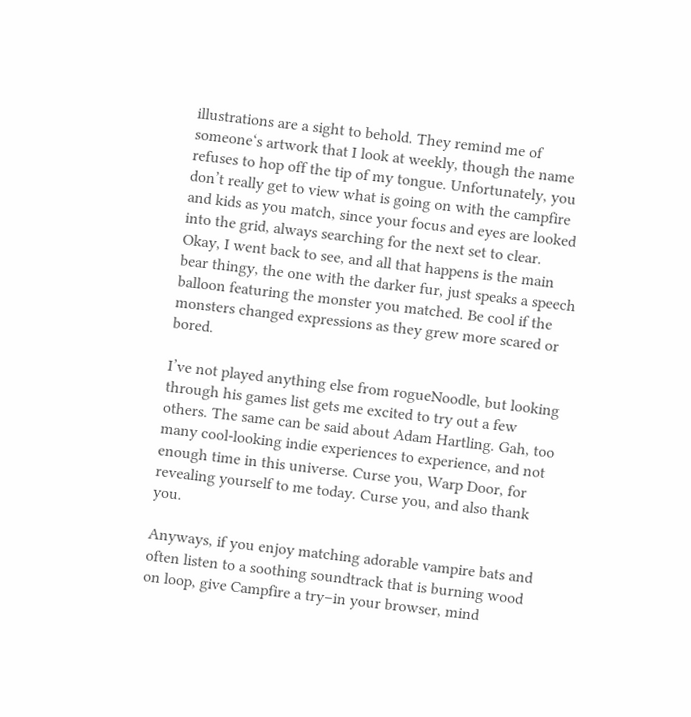illustrations are a sight to behold. They remind me of someone‘s artwork that I look at weekly, though the name refuses to hop off the tip of my tongue. Unfortunately, you don’t really get to view what is going on with the campfire and kids as you match, since your focus and eyes are looked into the grid, always searching for the next set to clear. Okay, I went back to see, and all that happens is the main bear thingy, the one with the darker fur, just speaks a speech balloon featuring the monster you matched. Be cool if the monsters changed expressions as they grew more scared or bored.

I’ve not played anything else from rogueNoodle, but looking through his games list gets me excited to try out a few others. The same can be said about Adam Hartling. Gah, too many cool-looking indie experiences to experience, and not enough time in this universe. Curse you, Warp Door, for revealing yourself to me today. Curse you, and also thank you.

Anyways, if you enjoy matching adorable vampire bats and often listen to a soothing soundtrack that is burning wood on loop, give Campfire a try–in your browser, mind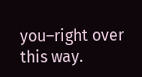you–right over this way.